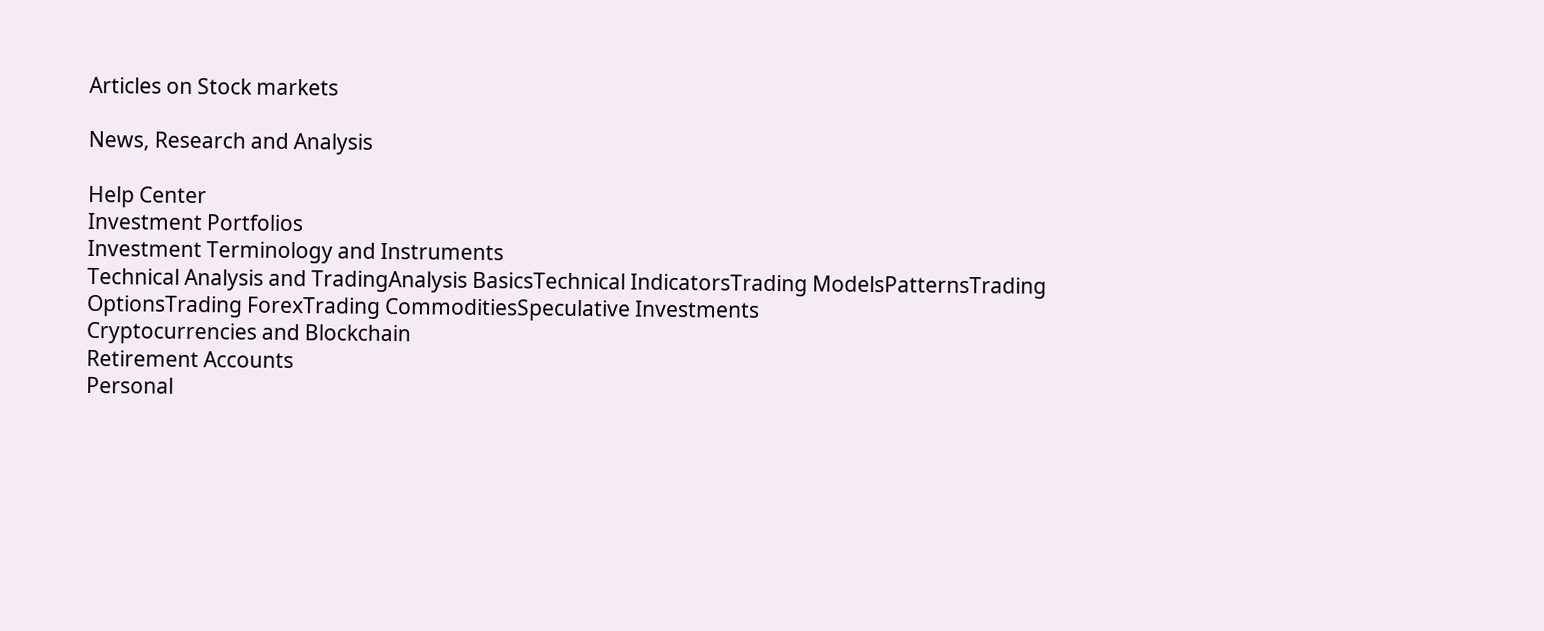Articles on Stock markets

News, Research and Analysis

Help Center
Investment Portfolios
Investment Terminology and Instruments
Technical Analysis and TradingAnalysis BasicsTechnical IndicatorsTrading ModelsPatternsTrading OptionsTrading ForexTrading CommoditiesSpeculative Investments
Cryptocurrencies and Blockchain
Retirement Accounts
Personal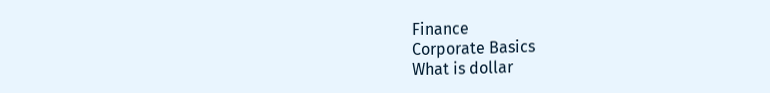Finance
Corporate Basics
What is dollar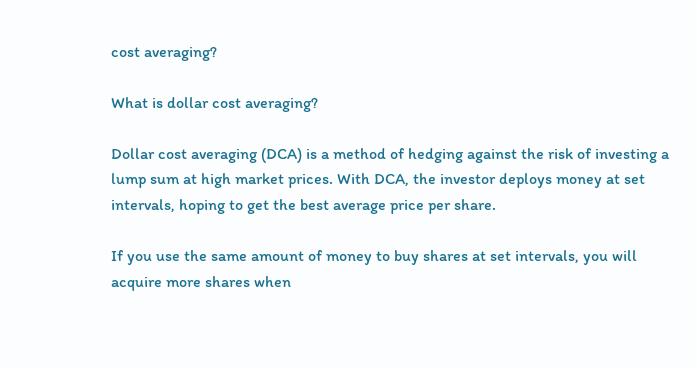cost averaging?

What is dollar cost averaging?

Dollar cost averaging (DCA) is a method of hedging against the risk of investing a lump sum at high market prices. With DCA, the investor deploys money at set intervals, hoping to get the best average price per share.

If you use the same amount of money to buy shares at set intervals, you will acquire more shares when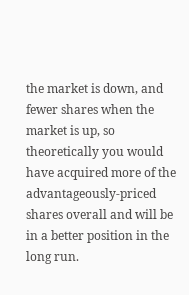the market is down, and fewer shares when the market is up, so theoretically you would have acquired more of the advantageously-priced shares overall and will be in a better position in the long run.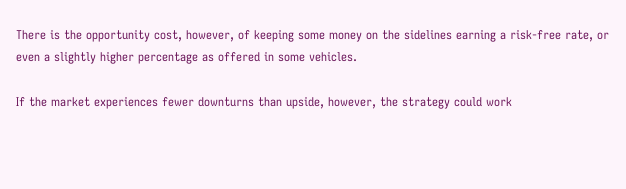There is the opportunity cost, however, of keeping some money on the sidelines earning a risk-free rate, or even a slightly higher percentage as offered in some vehicles.

If the market experiences fewer downturns than upside, however, the strategy could work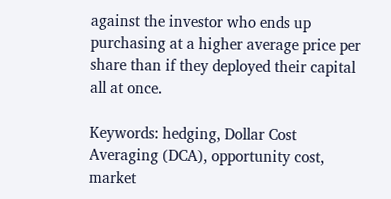against the investor who ends up purchasing at a higher average price per share than if they deployed their capital all at once.

Keywords: hedging, Dollar Cost Averaging (DCA), opportunity cost, market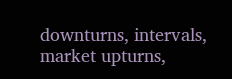downturns, intervals, market upturns,